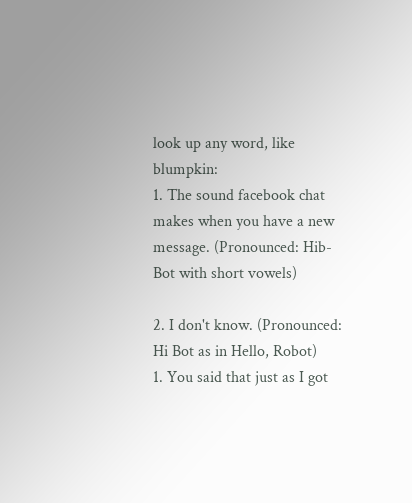look up any word, like blumpkin:
1. The sound facebook chat makes when you have a new message. (Pronounced: Hib-Bot with short vowels)

2. I don't know. (Pronounced: Hi Bot as in Hello, Robot)
1. You said that just as I got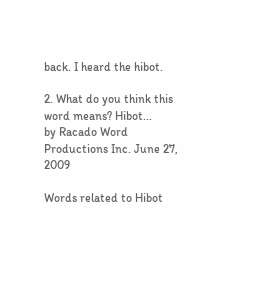back. I heard the hibot.

2. What do you think this word means? Hibot...
by Racado Word Productions Inc. June 27, 2009

Words related to Hibot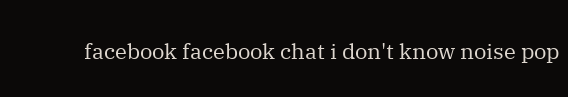facebook facebook chat i don't know noise pop